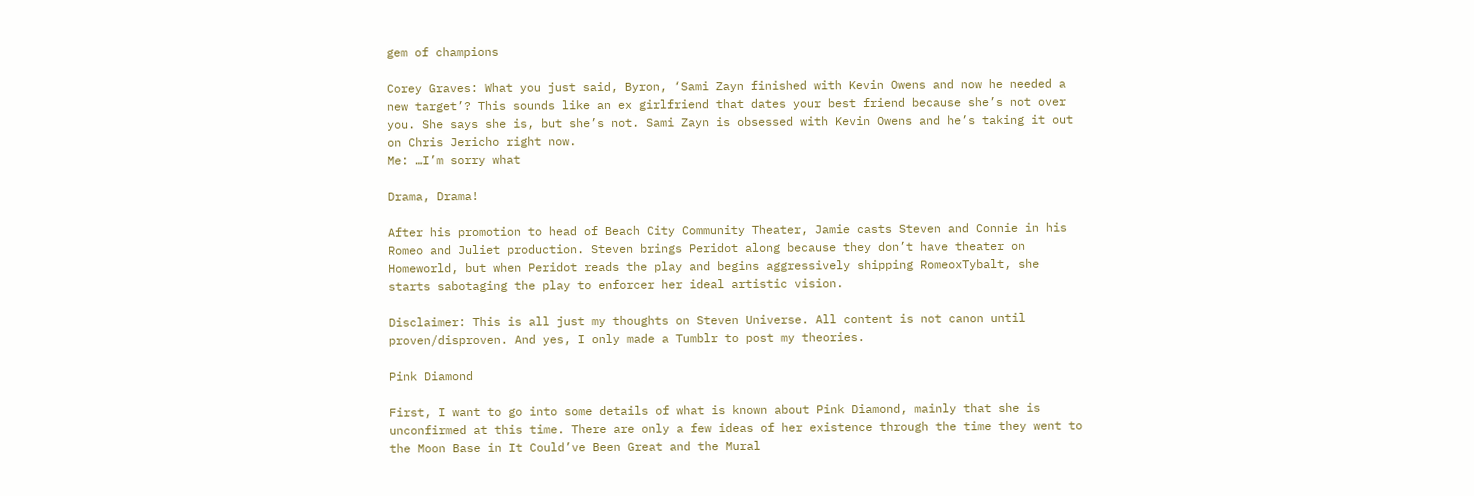gem of champions

Corey Graves: What you just said, Byron, ‘Sami Zayn finished with Kevin Owens and now he needed a new target’? This sounds like an ex girlfriend that dates your best friend because she’s not over you. She says she is, but she’s not. Sami Zayn is obsessed with Kevin Owens and he’s taking it out on Chris Jericho right now.
Me: …I’m sorry what

Drama, Drama!

After his promotion to head of Beach City Community Theater, Jamie casts Steven and Connie in his Romeo and Juliet production. Steven brings Peridot along because they don’t have theater on Homeworld, but when Peridot reads the play and begins aggressively shipping RomeoxTybalt, she starts sabotaging the play to enforcer her ideal artistic vision.

Disclaimer: This is all just my thoughts on Steven Universe. All content is not canon until proven/disproven. And yes, I only made a Tumblr to post my theories.

Pink Diamond

First, I want to go into some details of what is known about Pink Diamond, mainly that she is unconfirmed at this time. There are only a few ideas of her existence through the time they went to the Moon Base in It Could’ve Been Great and the Mural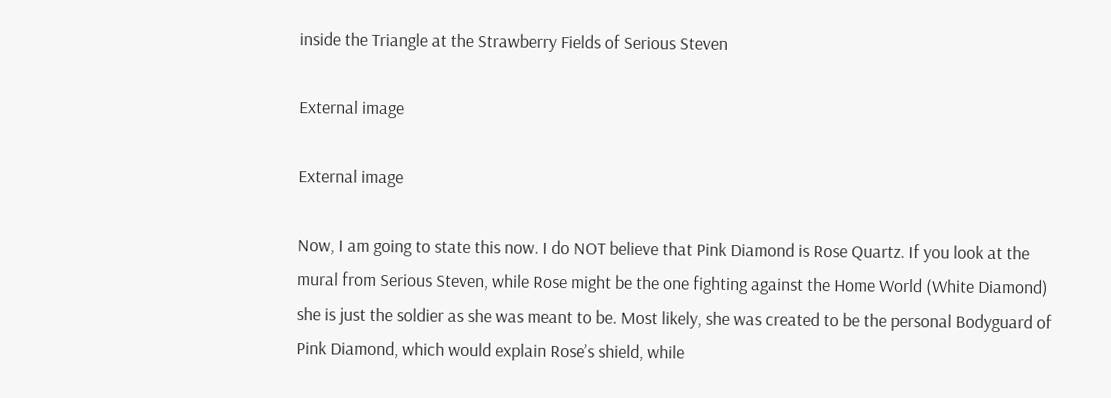inside the Triangle at the Strawberry Fields of Serious Steven

External image

External image

Now, I am going to state this now. I do NOT believe that Pink Diamond is Rose Quartz. If you look at the mural from Serious Steven, while Rose might be the one fighting against the Home World (White Diamond) she is just the soldier as she was meant to be. Most likely, she was created to be the personal Bodyguard of Pink Diamond, which would explain Rose’s shield, while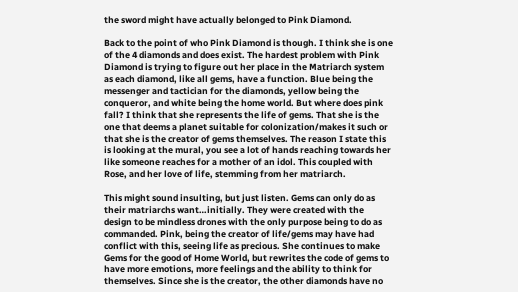the sword might have actually belonged to Pink Diamond.

Back to the point of who Pink Diamond is though. I think she is one of the 4 diamonds and does exist. The hardest problem with Pink Diamond is trying to figure out her place in the Matriarch system as each diamond, like all gems, have a function. Blue being the messenger and tactician for the diamonds, yellow being the conqueror, and white being the home world. But where does pink fall? I think that she represents the life of gems. That she is the one that deems a planet suitable for colonization/makes it such or that she is the creator of gems themselves. The reason I state this is looking at the mural, you see a lot of hands reaching towards her like someone reaches for a mother of an idol. This coupled with Rose, and her love of life, stemming from her matriarch.

This might sound insulting, but just listen. Gems can only do as their matriarchs want…initially. They were created with the design to be mindless drones with the only purpose being to do as commanded. Pink, being the creator of life/gems may have had conflict with this, seeing life as precious. She continues to make Gems for the good of Home World, but rewrites the code of gems to have more emotions, more feelings and the ability to think for themselves. Since she is the creator, the other diamonds have no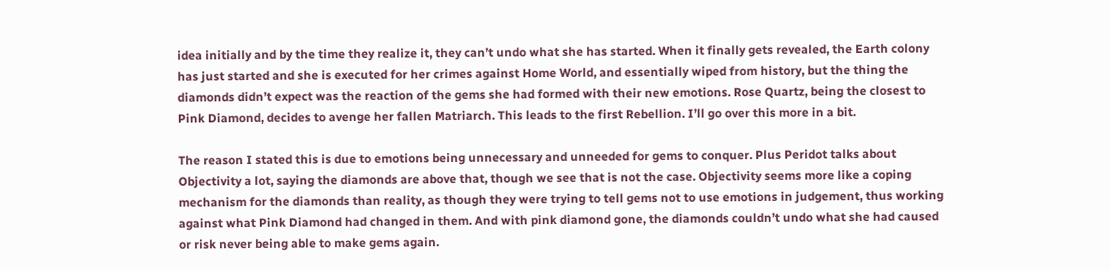idea initially and by the time they realize it, they can’t undo what she has started. When it finally gets revealed, the Earth colony has just started and she is executed for her crimes against Home World, and essentially wiped from history, but the thing the diamonds didn’t expect was the reaction of the gems she had formed with their new emotions. Rose Quartz, being the closest to Pink Diamond, decides to avenge her fallen Matriarch. This leads to the first Rebellion. I’ll go over this more in a bit.

The reason I stated this is due to emotions being unnecessary and unneeded for gems to conquer. Plus Peridot talks about Objectivity a lot, saying the diamonds are above that, though we see that is not the case. Objectivity seems more like a coping mechanism for the diamonds than reality, as though they were trying to tell gems not to use emotions in judgement, thus working against what Pink Diamond had changed in them. And with pink diamond gone, the diamonds couldn’t undo what she had caused or risk never being able to make gems again.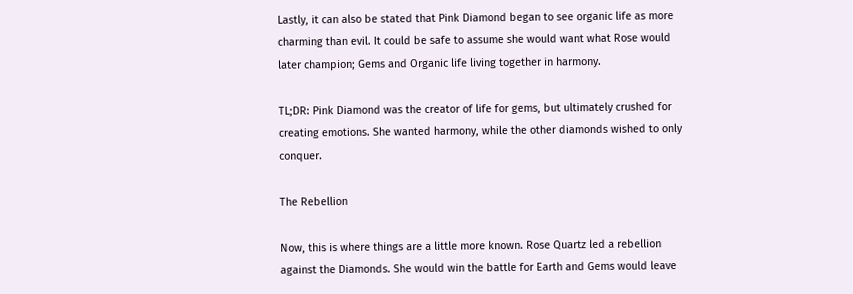Lastly, it can also be stated that Pink Diamond began to see organic life as more charming than evil. It could be safe to assume she would want what Rose would later champion; Gems and Organic life living together in harmony.

TL;DR: Pink Diamond was the creator of life for gems, but ultimately crushed for creating emotions. She wanted harmony, while the other diamonds wished to only conquer.

The Rebellion

Now, this is where things are a little more known. Rose Quartz led a rebellion against the Diamonds. She would win the battle for Earth and Gems would leave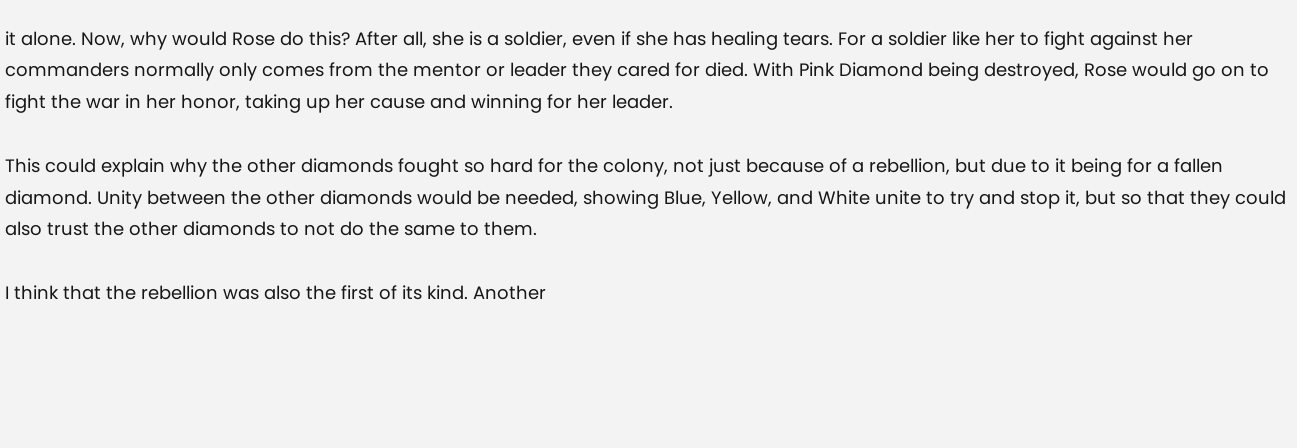it alone. Now, why would Rose do this? After all, she is a soldier, even if she has healing tears. For a soldier like her to fight against her commanders normally only comes from the mentor or leader they cared for died. With Pink Diamond being destroyed, Rose would go on to fight the war in her honor, taking up her cause and winning for her leader.

This could explain why the other diamonds fought so hard for the colony, not just because of a rebellion, but due to it being for a fallen diamond. Unity between the other diamonds would be needed, showing Blue, Yellow, and White unite to try and stop it, but so that they could also trust the other diamonds to not do the same to them.

I think that the rebellion was also the first of its kind. Another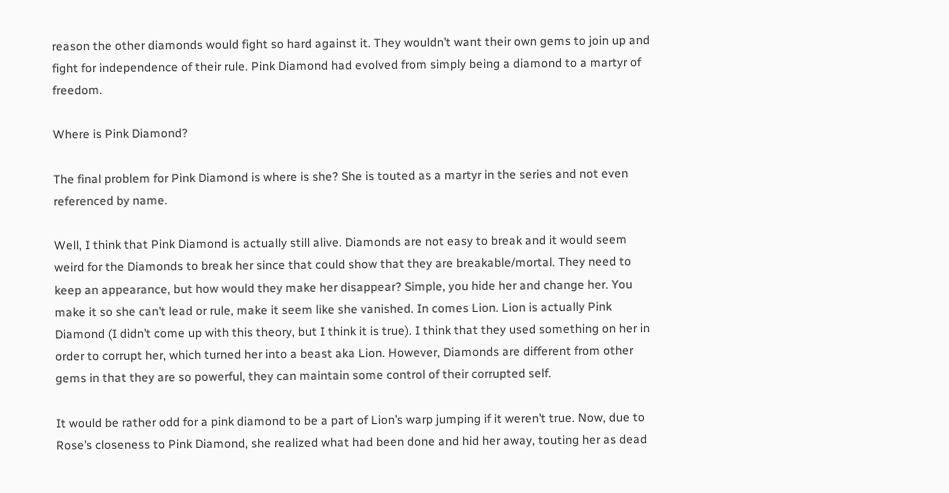reason the other diamonds would fight so hard against it. They wouldn’t want their own gems to join up and fight for independence of their rule. Pink Diamond had evolved from simply being a diamond to a martyr of freedom.

Where is Pink Diamond?

The final problem for Pink Diamond is where is she? She is touted as a martyr in the series and not even referenced by name.

Well, I think that Pink Diamond is actually still alive. Diamonds are not easy to break and it would seem weird for the Diamonds to break her since that could show that they are breakable/mortal. They need to keep an appearance, but how would they make her disappear? Simple, you hide her and change her. You make it so she can’t lead or rule, make it seem like she vanished. In comes Lion. Lion is actually Pink Diamond (I didn’t come up with this theory, but I think it is true). I think that they used something on her in order to corrupt her, which turned her into a beast aka Lion. However, Diamonds are different from other gems in that they are so powerful, they can maintain some control of their corrupted self.

It would be rather odd for a pink diamond to be a part of Lion’s warp jumping if it weren’t true. Now, due to Rose’s closeness to Pink Diamond, she realized what had been done and hid her away, touting her as dead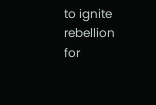to ignite rebellion for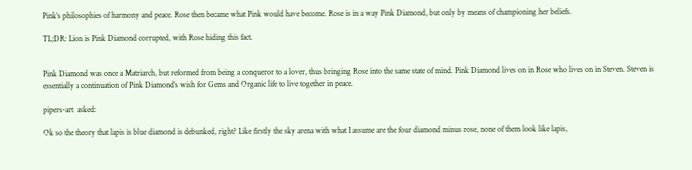Pink’s philosophies of harmony and peace. Rose then became what Pink would have become. Rose is in a way Pink Diamond, but only by means of championing her beliefs.

TL;DR: Lion is Pink Diamond corrupted, with Rose hiding this fact.


Pink Diamond was once a Matriarch, but reformed from being a conqueror to a lover, thus bringing Rose into the same state of mind. Pink Diamond lives on in Rose who lives on in Steven. Steven is essentially a continuation of Pink Diamond’s wish for Gems and Organic life to live together in peace.

pipers-art  asked:

Ok so the theory that lapis is blue diamond is debunked, right? Like firstly the sky arena with what I assume are the four diamond minus rose, none of them look like lapis,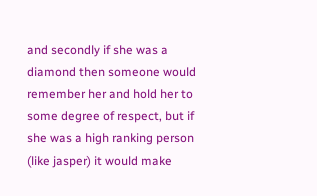and secondly if she was a diamond then someone would remember her and hold her to some degree of respect, but if she was a high ranking person (like jasper) it would make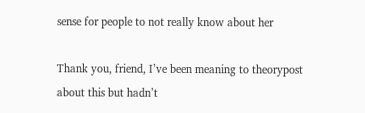sense for people to not really know about her

Thank you, friend, I’ve been meaning to theorypost about this but hadn’t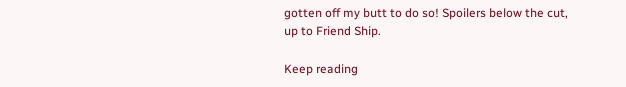gotten off my butt to do so! Spoilers below the cut, up to Friend Ship.

Keep reading